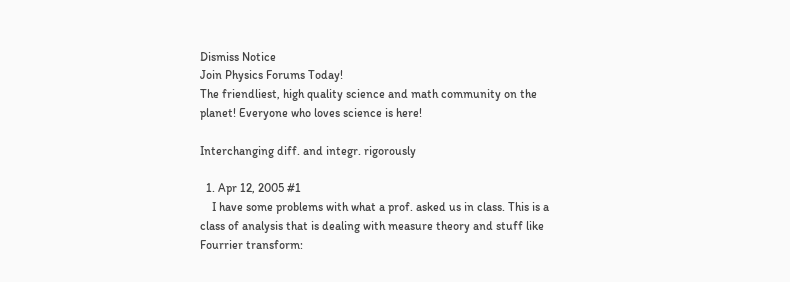Dismiss Notice
Join Physics Forums Today!
The friendliest, high quality science and math community on the planet! Everyone who loves science is here!

Interchanging diff. and integr. rigorously

  1. Apr 12, 2005 #1
    I have some problems with what a prof. asked us in class. This is a class of analysis that is dealing with measure theory and stuff like Fourrier transform: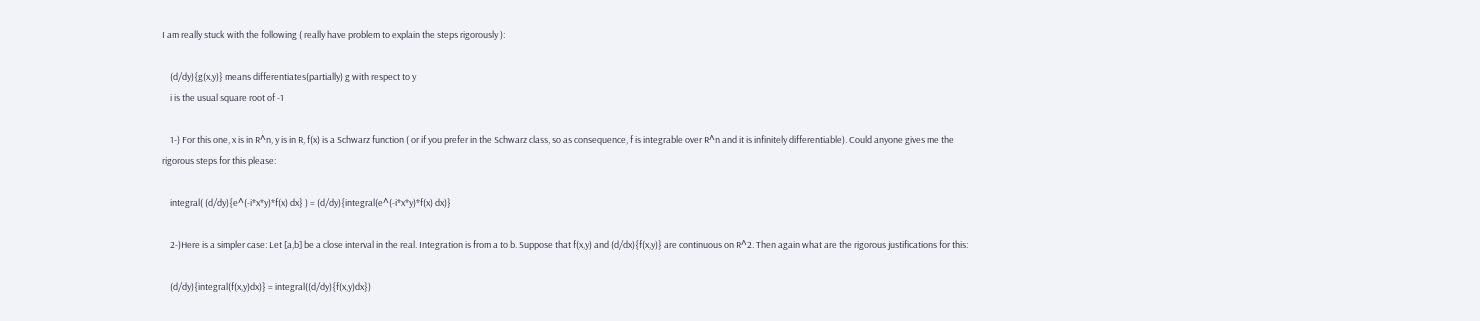I am really stuck with the following ( really have problem to explain the steps rigorously ):

    (d/dy){g(x,y)} means differentiates(partially) g with respect to y
    i is the usual square root of -1

    1-) For this one, x is in R^n, y is in R, f(x) is a Schwarz function ( or if you prefer in the Schwarz class, so as consequence, f is integrable over R^n and it is infinitely differentiable). Could anyone gives me the rigorous steps for this please:

    integral( (d/dy){e^(-i*x*y)*f(x) dx} ) = (d/dy){integral(e^(-i*x*y)*f(x) dx)}

    2-)Here is a simpler case: Let [a,b] be a close interval in the real. Integration is from a to b. Suppose that f(x,y) and (d/dx){f(x,y)} are continuous on R^2. Then again what are the rigorous justifications for this:

    (d/dy){integral(f(x,y)dx)} = integral((d/dy){f(x,y)dx})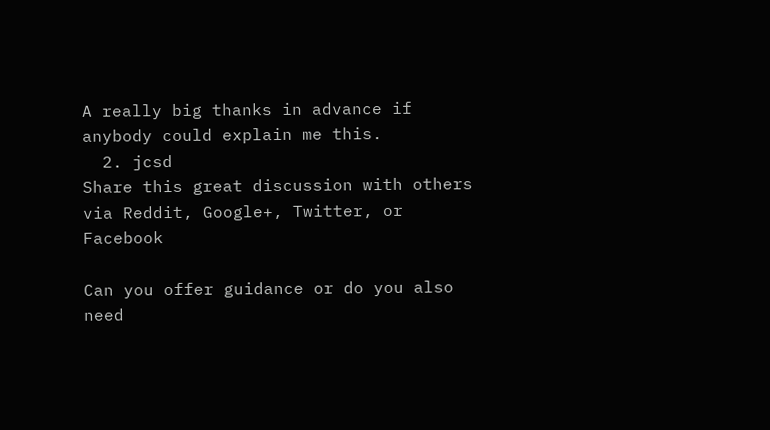A really big thanks in advance if anybody could explain me this.
  2. jcsd
Share this great discussion with others via Reddit, Google+, Twitter, or Facebook

Can you offer guidance or do you also need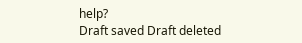help?
Draft saved Draft deleted